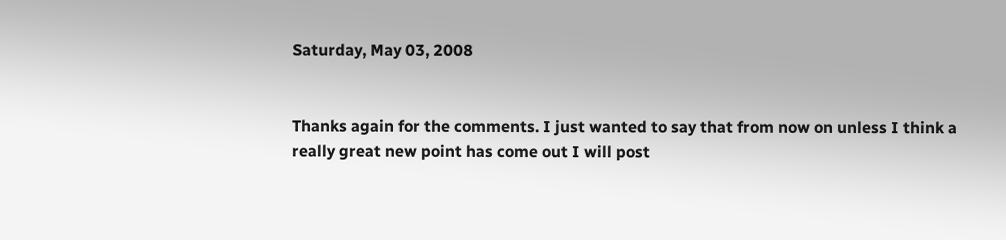Saturday, May 03, 2008


Thanks again for the comments. I just wanted to say that from now on unless I think a really great new point has come out I will post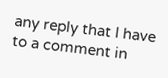any reply that I have to a comment in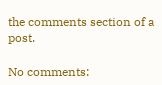the comments section of a post.

No comments: